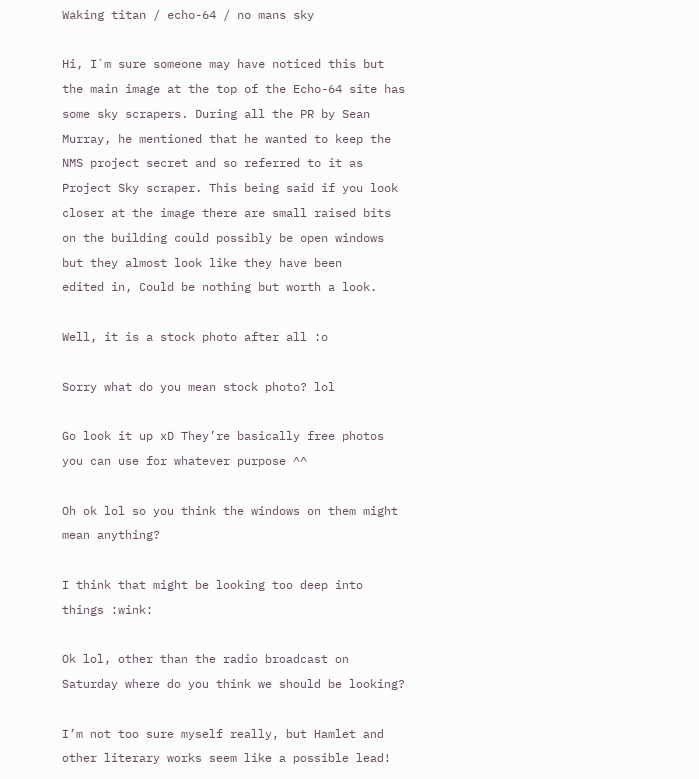Waking titan / echo-64 / no mans sky

Hi, I`m sure someone may have noticed this but the main image at the top of the Echo-64 site has some sky scrapers. During all the PR by Sean Murray, he mentioned that he wanted to keep the NMS project secret and so referred to it as Project Sky scraper. This being said if you look closer at the image there are small raised bits on the building could possibly be open windows but they almost look like they have been
edited in, Could be nothing but worth a look.

Well, it is a stock photo after all :o

Sorry what do you mean stock photo? lol

Go look it up xD They’re basically free photos you can use for whatever purpose ^^

Oh ok lol so you think the windows on them might mean anything?

I think that might be looking too deep into things :wink:

Ok lol, other than the radio broadcast on Saturday where do you think we should be looking?

I’m not too sure myself really, but Hamlet and other literary works seem like a possible lead!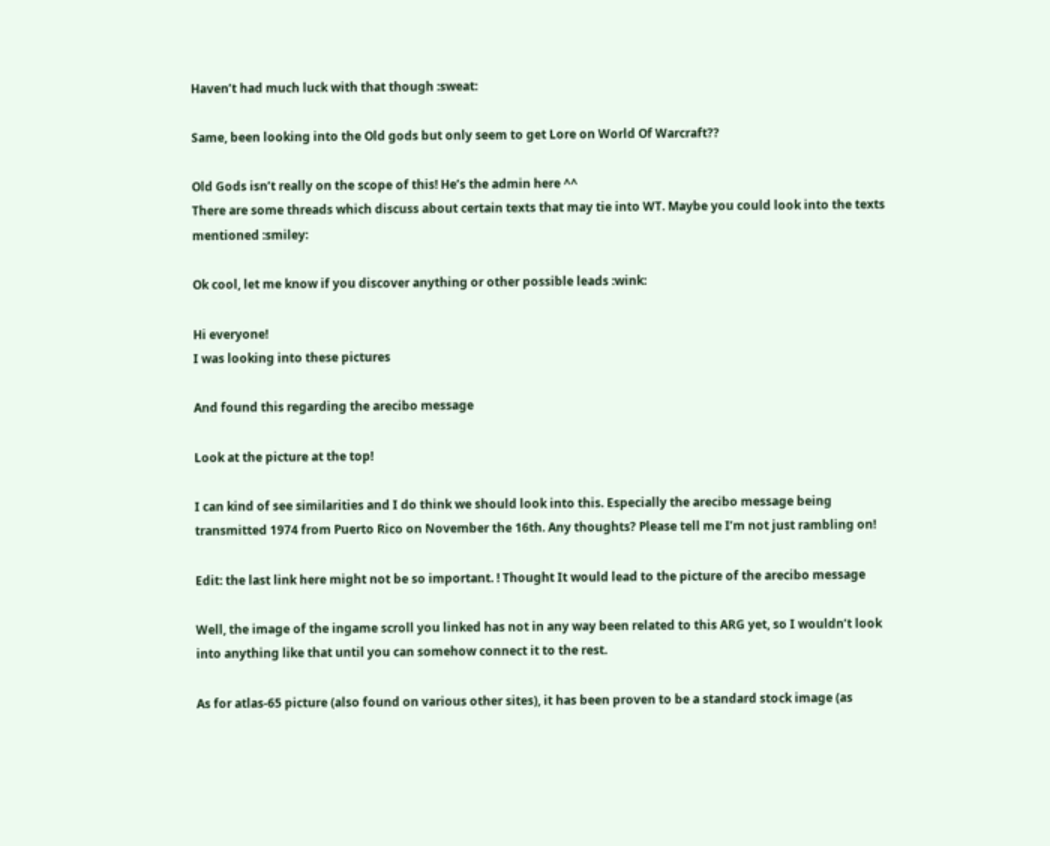Haven’t had much luck with that though :sweat:

Same, been looking into the Old gods but only seem to get Lore on World Of Warcraft??

Old Gods isn’t really on the scope of this! He’s the admin here ^^
There are some threads which discuss about certain texts that may tie into WT. Maybe you could look into the texts mentioned :smiley:

Ok cool, let me know if you discover anything or other possible leads :wink:

Hi everyone!
I was looking into these pictures

And found this regarding the arecibo message

Look at the picture at the top!

I can kind of see similarities and I do think we should look into this. Especially the arecibo message being transmitted 1974 from Puerto Rico on November the 16th. Any thoughts? Please tell me I’m not just rambling on!

Edit: the last link here might not be so important. ! Thought It would lead to the picture of the arecibo message

Well, the image of the ingame scroll you linked has not in any way been related to this ARG yet, so I wouldn’t look into anything like that until you can somehow connect it to the rest.

As for atlas-65 picture (also found on various other sites), it has been proven to be a standard stock image (as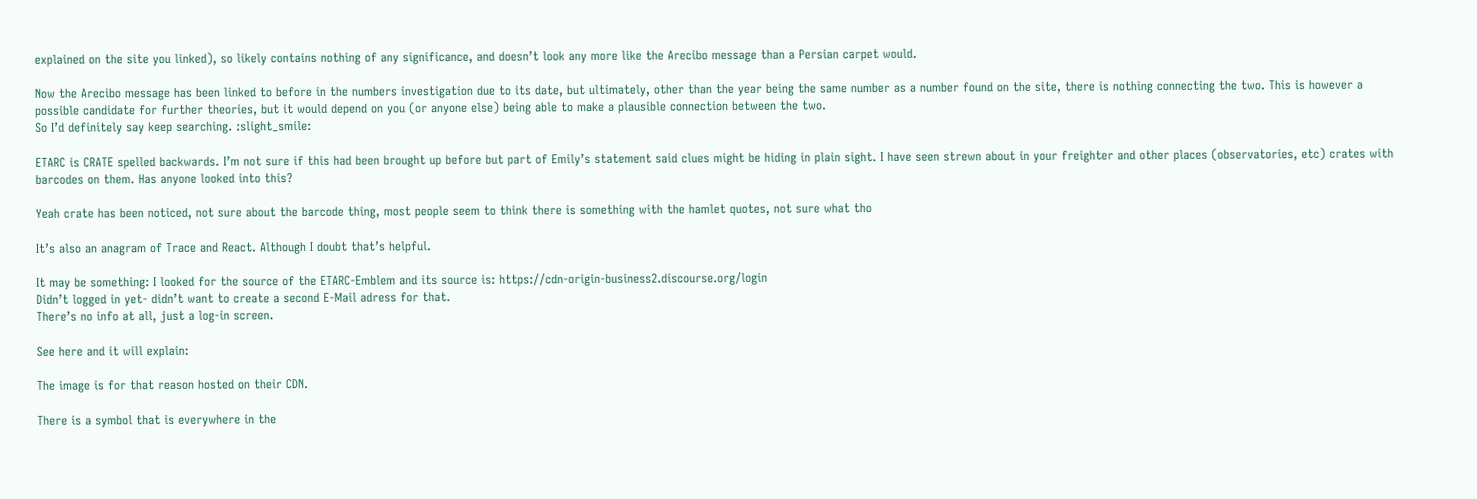explained on the site you linked), so likely contains nothing of any significance, and doesn’t look any more like the Arecibo message than a Persian carpet would.

Now the Arecibo message has been linked to before in the numbers investigation due to its date, but ultimately, other than the year being the same number as a number found on the site, there is nothing connecting the two. This is however a possible candidate for further theories, but it would depend on you (or anyone else) being able to make a plausible connection between the two.
So I’d definitely say keep searching. :slight_smile:

ETARC is CRATE spelled backwards. I’m not sure if this had been brought up before but part of Emily’s statement said clues might be hiding in plain sight. I have seen strewn about in your freighter and other places (observatories, etc) crates with barcodes on them. Has anyone looked into this?

Yeah crate has been noticed, not sure about the barcode thing, most people seem to think there is something with the hamlet quotes, not sure what tho

It’s also an anagram of Trace and React. Although I doubt that’s helpful.

It may be something: I looked for the source of the ETARC-Emblem and its source is: https://cdn-origin-business2.discourse.org/login
Didn’t logged in yet- didn’t want to create a second E-Mail adress for that.
There’s no info at all, just a log-in screen.

See here and it will explain:

The image is for that reason hosted on their CDN.

There is a symbol that is everywhere in the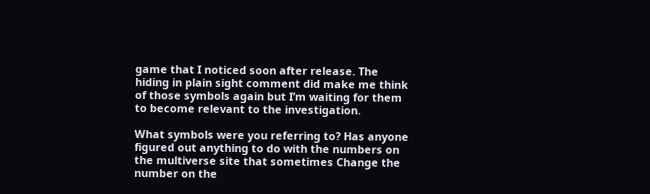game that I noticed soon after release. The hiding in plain sight comment did make me think of those symbols again but I’m waiting for them to become relevant to the investigation.

What symbols were you referring to? Has anyone figured out anything to do with the numbers on the multiverse site that sometimes Change the number on the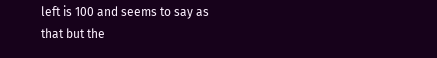left is 100 and seems to say as that but the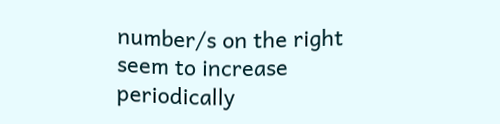number/s on the right seem to increase periodically